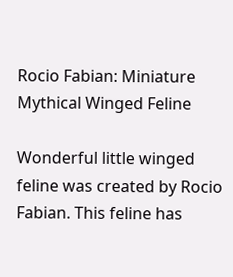Rocio Fabian: Miniature Mythical Winged Feline

Wonderful little winged feline was created by Rocio Fabian. This feline has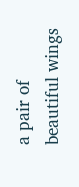a pair of beautiful wings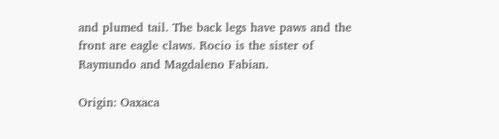and plumed tail. The back legs have paws and the front are eagle claws. Rocio is the sister of Raymundo and Magdaleno Fabian.

Origin: Oaxaca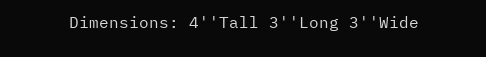Dimensions: 4''Tall 3''Long 3''Wide